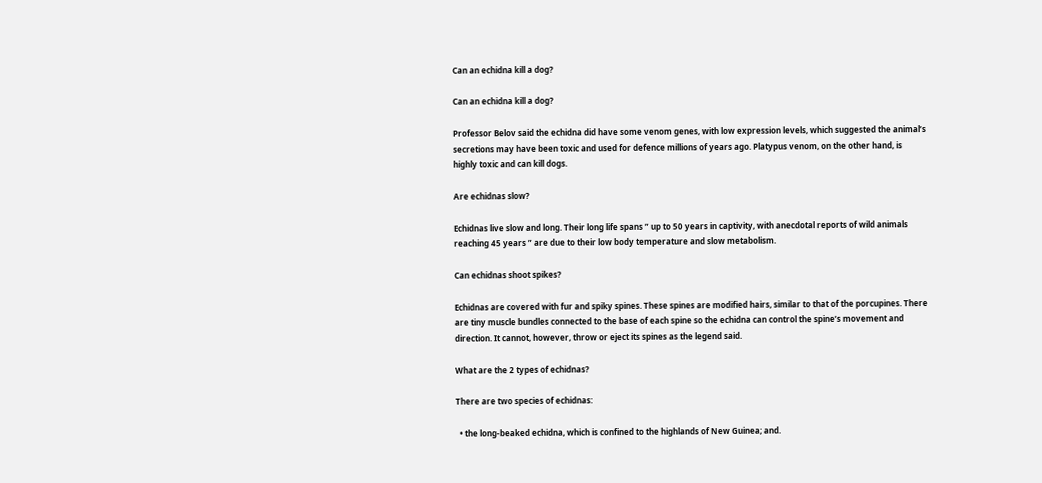Can an echidna kill a dog?

Can an echidna kill a dog?

Professor Belov said the echidna did have some venom genes, with low expression levels, which suggested the animal’s secretions may have been toxic and used for defence millions of years ago. Platypus venom, on the other hand, is highly toxic and can kill dogs.

Are echidnas slow?

Echidnas live slow and long. Their long life spans ” up to 50 years in captivity, with anecdotal reports of wild animals reaching 45 years ” are due to their low body temperature and slow metabolism.

Can echidnas shoot spikes?

Echidnas are covered with fur and spiky spines. These spines are modified hairs, similar to that of the porcupines. There are tiny muscle bundles connected to the base of each spine so the echidna can control the spine’s movement and direction. It cannot, however, throw or eject its spines as the legend said.

What are the 2 types of echidnas?

There are two species of echidnas:

  • the long-beaked echidna, which is confined to the highlands of New Guinea; and.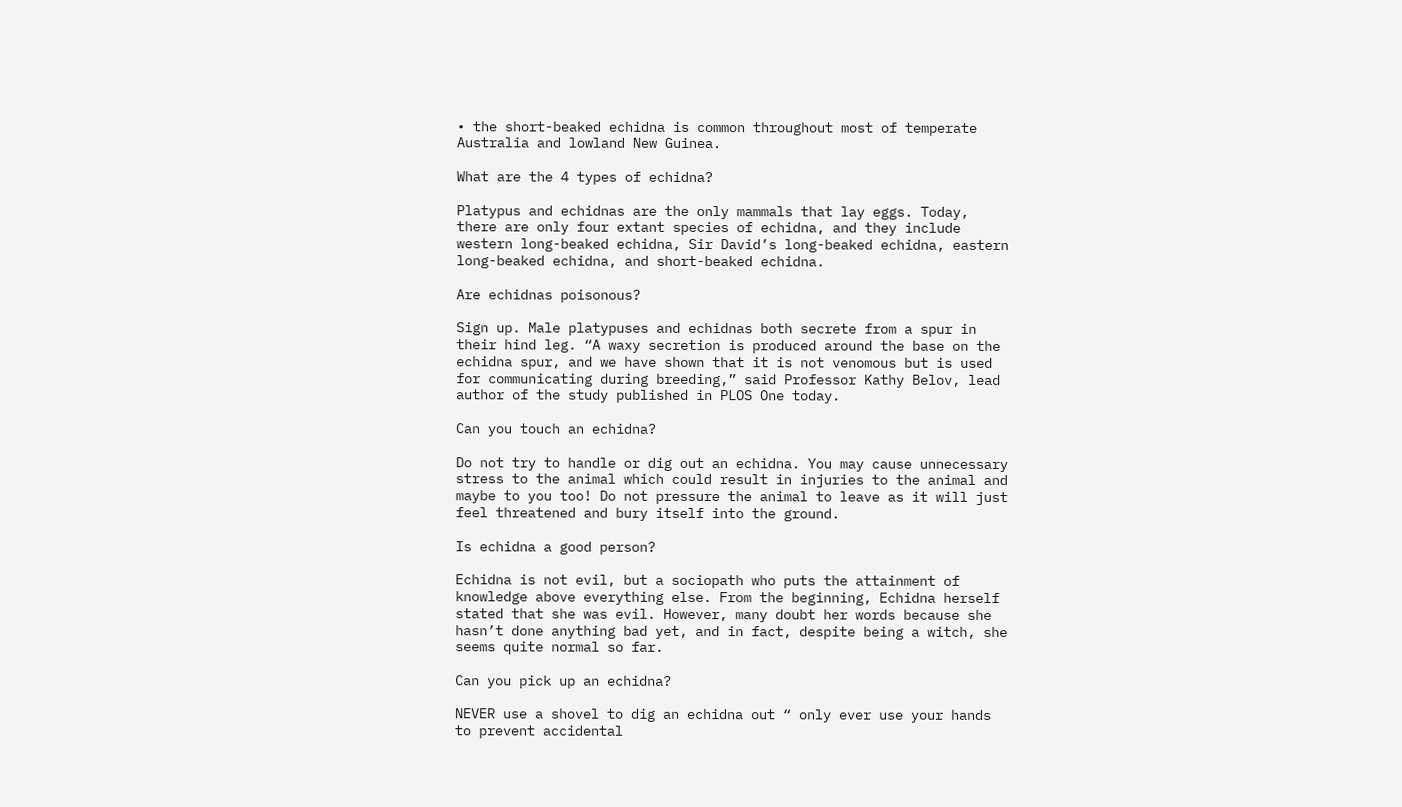• the short-beaked echidna is common throughout most of temperate Australia and lowland New Guinea.

What are the 4 types of echidna?

Platypus and echidnas are the only mammals that lay eggs. Today, there are only four extant species of echidna, and they include western long-beaked echidna, Sir David’s long-beaked echidna, eastern long-beaked echidna, and short-beaked echidna.

Are echidnas poisonous?

Sign up. Male platypuses and echidnas both secrete from a spur in their hind leg. “A waxy secretion is produced around the base on the echidna spur, and we have shown that it is not venomous but is used for communicating during breeding,” said Professor Kathy Belov, lead author of the study published in PLOS One today.

Can you touch an echidna?

Do not try to handle or dig out an echidna. You may cause unnecessary stress to the animal which could result in injuries to the animal and maybe to you too! Do not pressure the animal to leave as it will just feel threatened and bury itself into the ground.

Is echidna a good person?

Echidna is not evil, but a sociopath who puts the attainment of knowledge above everything else. From the beginning, Echidna herself stated that she was evil. However, many doubt her words because she hasn’t done anything bad yet, and in fact, despite being a witch, she seems quite normal so far.

Can you pick up an echidna?

NEVER use a shovel to dig an echidna out “ only ever use your hands to prevent accidental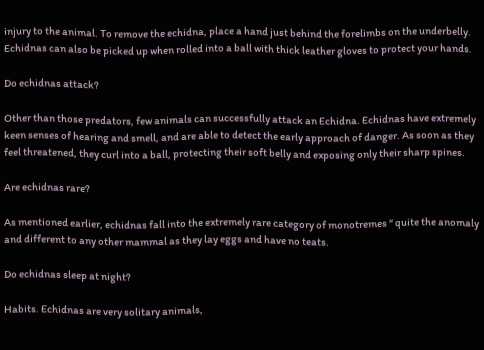injury to the animal. To remove the echidna, place a hand just behind the forelimbs on the underbelly. Echidnas can also be picked up when rolled into a ball with thick leather gloves to protect your hands.

Do echidnas attack?

Other than those predators, few animals can successfully attack an Echidna. Echidnas have extremely keen senses of hearing and smell, and are able to detect the early approach of danger. As soon as they feel threatened, they curl into a ball, protecting their soft belly and exposing only their sharp spines.

Are echidnas rare?

As mentioned earlier, echidnas fall into the extremely rare category of monotremes “ quite the anomaly and different to any other mammal as they lay eggs and have no teats.

Do echidnas sleep at night?

Habits. Echidnas are very solitary animals,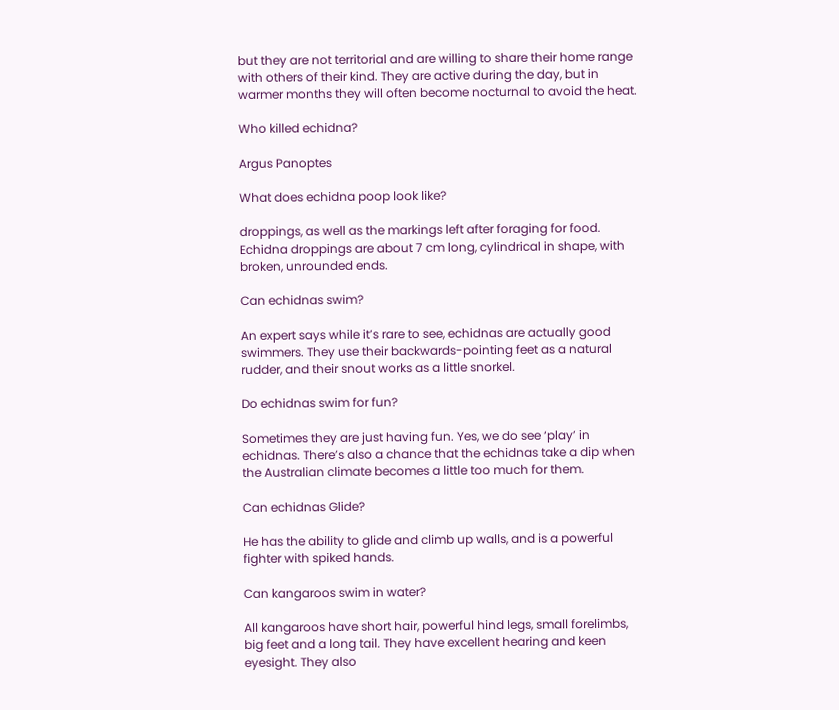but they are not territorial and are willing to share their home range with others of their kind. They are active during the day, but in warmer months they will often become nocturnal to avoid the heat.

Who killed echidna?

Argus Panoptes

What does echidna poop look like?

droppings, as well as the markings left after foraging for food. Echidna droppings are about 7 cm long, cylindrical in shape, with broken, unrounded ends.

Can echidnas swim?

An expert says while it’s rare to see, echidnas are actually good swimmers. They use their backwards-pointing feet as a natural rudder, and their snout works as a little snorkel.

Do echidnas swim for fun?

Sometimes they are just having fun. Yes, we do see ‘play’ in echidnas. There’s also a chance that the echidnas take a dip when the Australian climate becomes a little too much for them.

Can echidnas Glide?

He has the ability to glide and climb up walls, and is a powerful fighter with spiked hands.

Can kangaroos swim in water?

All kangaroos have short hair, powerful hind legs, small forelimbs, big feet and a long tail. They have excellent hearing and keen eyesight. They also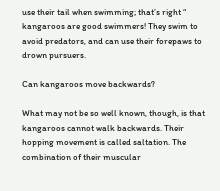use their tail when swimming; that’s right “ kangaroos are good swimmers! They swim to avoid predators, and can use their forepaws to drown pursuers.

Can kangaroos move backwards?

What may not be so well known, though, is that kangaroos cannot walk backwards. Their hopping movement is called saltation. The combination of their muscular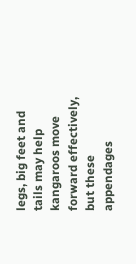legs, big feet and tails may help kangaroos move forward effectively, but these appendages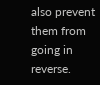also prevent them from going in reverse.